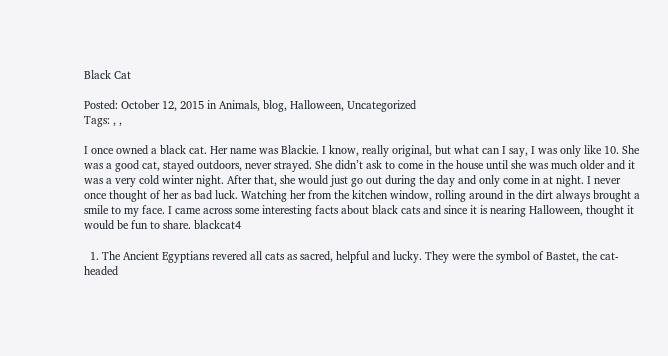Black Cat

Posted: October 12, 2015 in Animals, blog, Halloween, Uncategorized
Tags: , ,

I once owned a black cat. Her name was Blackie. I know, really original, but what can I say, I was only like 10. She was a good cat, stayed outdoors, never strayed. She didn’t ask to come in the house until she was much older and it was a very cold winter night. After that, she would just go out during the day and only come in at night. I never once thought of her as bad luck. Watching her from the kitchen window, rolling around in the dirt always brought a smile to my face. I came across some interesting facts about black cats and since it is nearing Halloween, thought it would be fun to share. blackcat4

  1. The Ancient Egyptians revered all cats as sacred, helpful and lucky. They were the symbol of Bastet, the cat-headed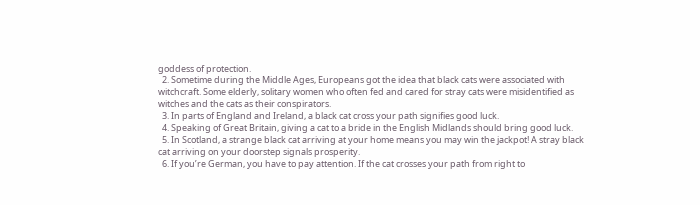goddess of protection.
  2. Sometime during the Middle Ages, Europeans got the idea that black cats were associated with witchcraft. Some elderly, solitary women who often fed and cared for stray cats were misidentified as witches and the cats as their conspirators.
  3. In parts of England and Ireland, a black cat cross your path signifies good luck.
  4. Speaking of Great Britain, giving a cat to a bride in the English Midlands should bring good luck.
  5. In Scotland, a strange black cat arriving at your home means you may win the jackpot! A stray black cat arriving on your doorstep signals prosperity.
  6. If you’re German, you have to pay attention. If the cat crosses your path from right to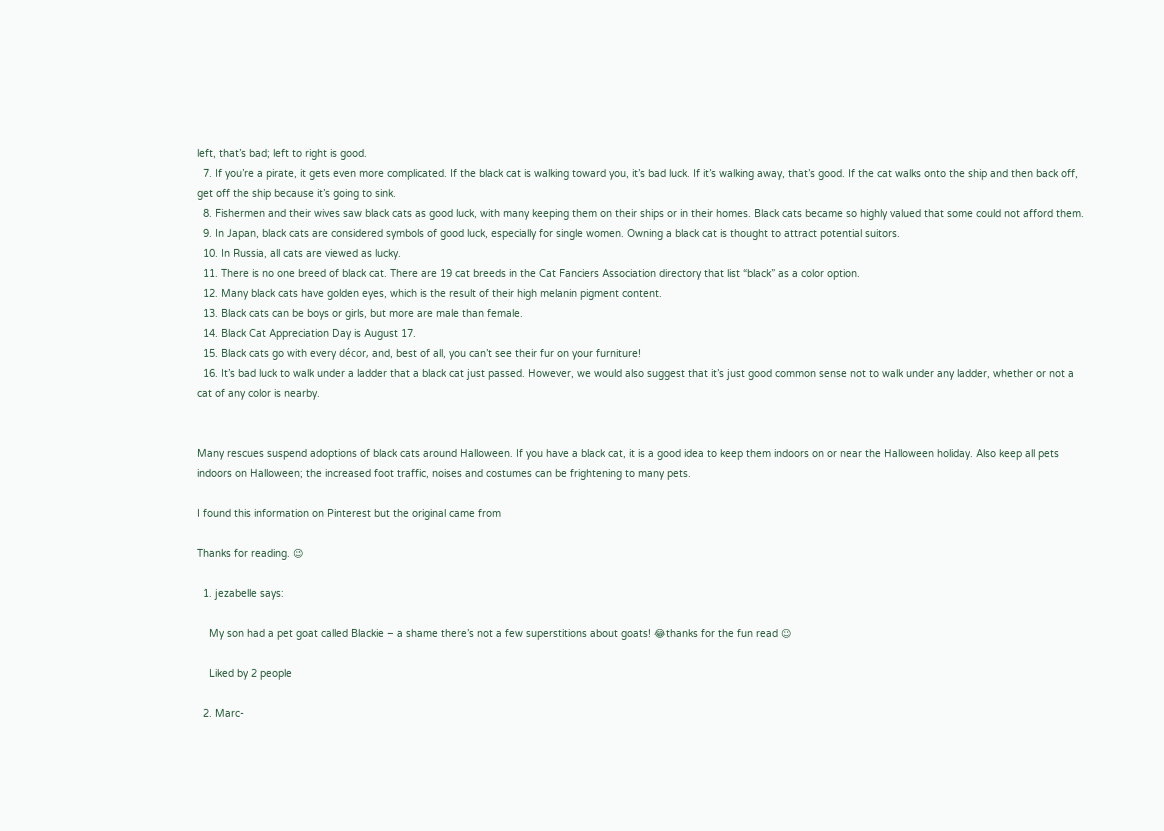left, that’s bad; left to right is good.
  7. If you’re a pirate, it gets even more complicated. If the black cat is walking toward you, it’s bad luck. If it’s walking away, that’s good. If the cat walks onto the ship and then back off, get off the ship because it’s going to sink.
  8. Fishermen and their wives saw black cats as good luck, with many keeping them on their ships or in their homes. Black cats became so highly valued that some could not afford them.
  9. In Japan, black cats are considered symbols of good luck, especially for single women. Owning a black cat is thought to attract potential suitors.
  10. In Russia, all cats are viewed as lucky.
  11. There is no one breed of black cat. There are 19 cat breeds in the Cat Fanciers Association directory that list “black” as a color option.
  12. Many black cats have golden eyes, which is the result of their high melanin pigment content.
  13. Black cats can be boys or girls, but more are male than female.
  14. Black Cat Appreciation Day is August 17.
  15. Black cats go with every décor, and, best of all, you can’t see their fur on your furniture!
  16. It’s bad luck to walk under a ladder that a black cat just passed. However, we would also suggest that it’s just good common sense not to walk under any ladder, whether or not a cat of any color is nearby.


Many rescues suspend adoptions of black cats around Halloween. If you have a black cat, it is a good idea to keep them indoors on or near the Halloween holiday. Also keep all pets indoors on Halloween; the increased foot traffic, noises and costumes can be frightening to many pets.

I found this information on Pinterest but the original came from

Thanks for reading. 😉

  1. jezabelle says:

    My son had a pet goat called Blackie – a shame there’s not a few superstitions about goats! 😂thanks for the fun read ☺

    Liked by 2 people

  2. Marc-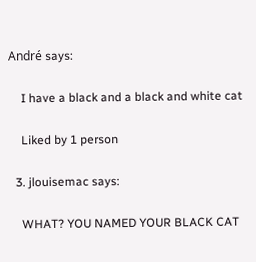André says:

    I have a black and a black and white cat

    Liked by 1 person

  3. jlouisemac says:

    WHAT? YOU NAMED YOUR BLACK CAT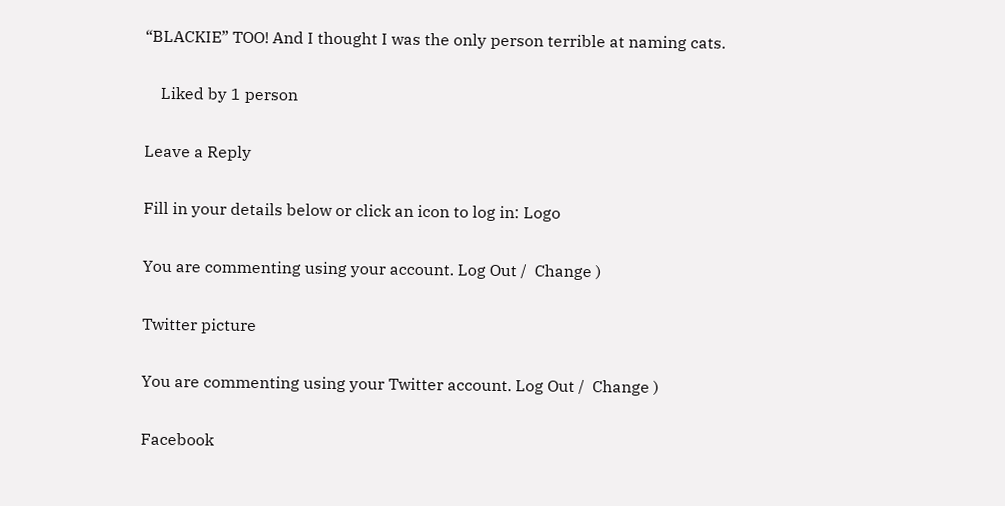“BLACKIE” TOO! And I thought I was the only person terrible at naming cats.

    Liked by 1 person

Leave a Reply

Fill in your details below or click an icon to log in: Logo

You are commenting using your account. Log Out /  Change )

Twitter picture

You are commenting using your Twitter account. Log Out /  Change )

Facebook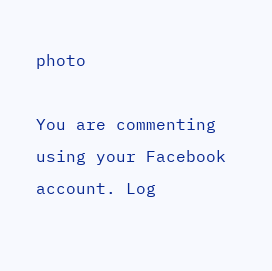photo

You are commenting using your Facebook account. Log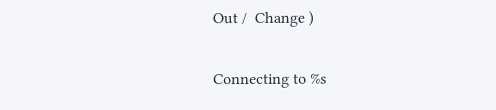Out /  Change )

Connecting to %s